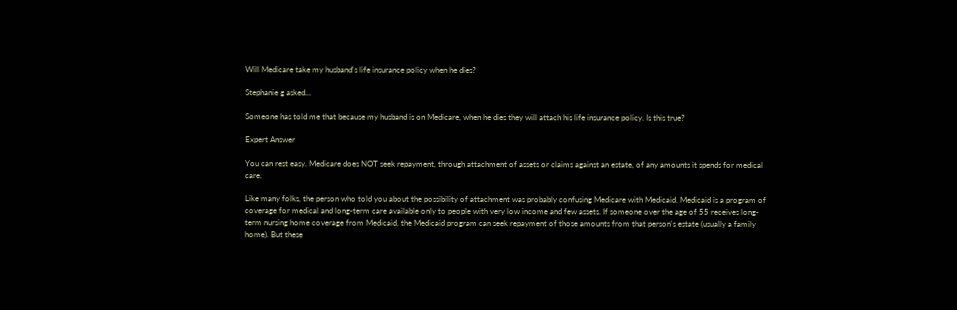Will Medicare take my husband's life insurance policy when he dies?

Stephanie g asked...

Someone has told me that because my husband is on Medicare, when he dies they will attach his life insurance policy. Is this true?

Expert Answer

You can rest easy. Medicare does NOT seek repayment, through attachment of assets or claims against an estate, of any amounts it spends for medical care.

Like many folks, the person who told you about the possibility of attachment was probably confusing Medicare with Medicaid. Medicaid is a program of coverage for medical and long-term care available only to people with very low income and few assets. If someone over the age of 55 receives long-term nursing home coverage from Medicaid, the Medicaid program can seek repayment of those amounts from that person's estate (usually a family home). But these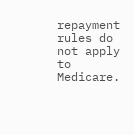repayment rules do not apply to Medicare.